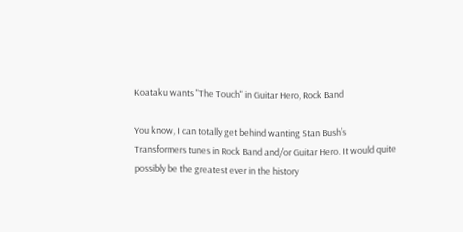Koataku wants "The Touch" in Guitar Hero, Rock Band

You know, I can totally get behind wanting Stan Bush’s Transformers tunes in Rock Band and/or Guitar Hero. It would quite possibly be the greatest ever in the history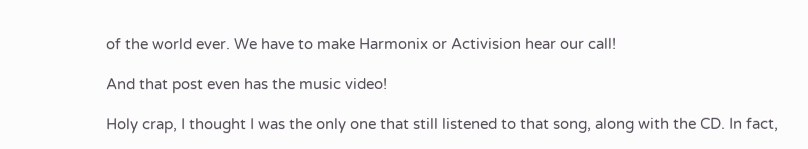of the world ever. We have to make Harmonix or Activision hear our call!

And that post even has the music video!

Holy crap, I thought I was the only one that still listened to that song, along with the CD. In fact,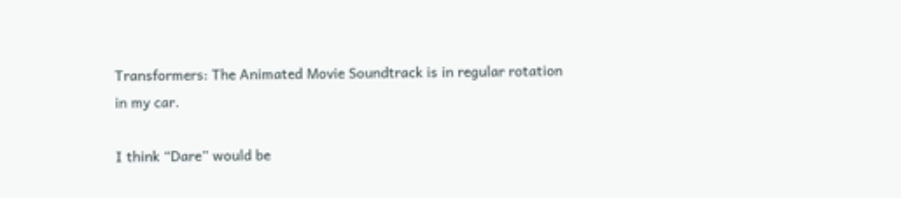Transformers: The Animated Movie Soundtrack is in regular rotation in my car.

I think “Dare” would be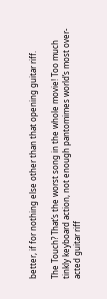better, if for nothing else other than that opening guitar riff.

The Touch? That’s the worst song in the whole movie! Too much tinkly keyboard action, not enough pantomimes world’s most over-acted guitar riff